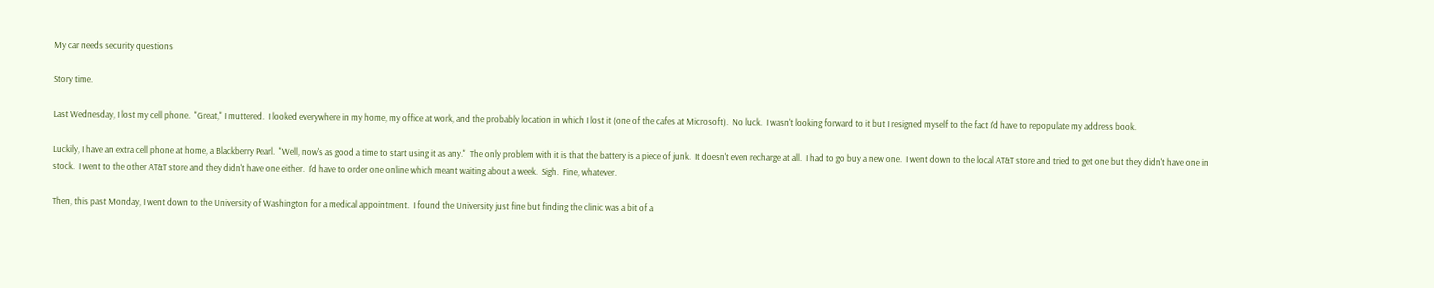My car needs security questions

Story time.

Last Wednesday, I lost my cell phone.  "Great," I muttered.  I looked everywhere in my home, my office at work, and the probably location in which I lost it (one of the cafes at Microsoft).  No luck.  I wasn't looking forward to it but I resigned myself to the fact I'd have to repopulate my address book.

Luckily, I have an extra cell phone at home, a Blackberry Pearl.  "Well, now's as good a time to start using it as any."  The only problem with it is that the battery is a piece of junk.  It doesn't even recharge at all.  I had to go buy a new one.  I went down to the local AT&T store and tried to get one but they didn't have one in stock.  I went to the other AT&T store and they didn't have one either.  I'd have to order one online which meant waiting about a week.  Sigh.  Fine, whatever.

Then, this past Monday, I went down to the University of Washington for a medical appointment.  I found the University just fine but finding the clinic was a bit of a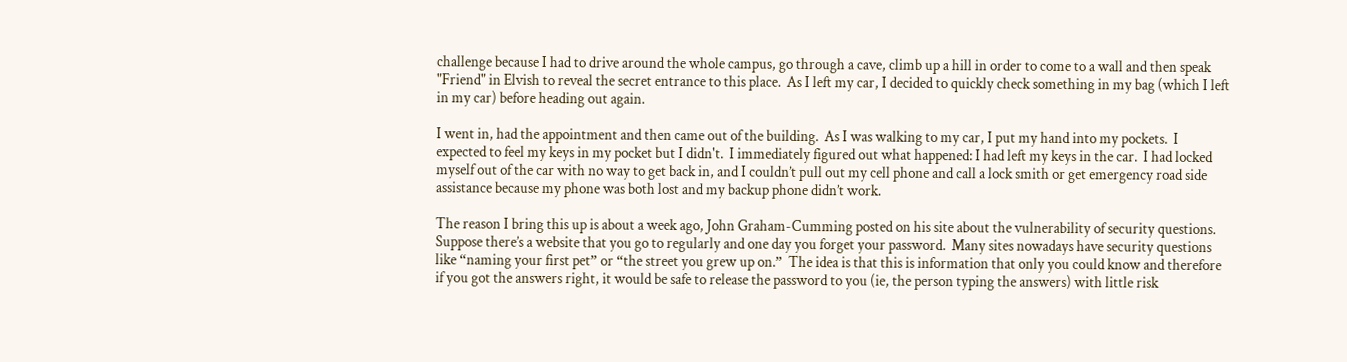challenge because I had to drive around the whole campus, go through a cave, climb up a hill in order to come to a wall and then speak "Friend" in Elvish to reveal the secret entrance to this place.  As I left my car, I decided to quickly check something in my bag (which I left in my car) before heading out again.

I went in, had the appointment and then came out of the building.  As I was walking to my car, I put my hand into my pockets.  I expected to feel my keys in my pocket but I didn't.  I immediately figured out what happened: I had left my keys in the car.  I had locked myself out of the car with no way to get back in, and I couldn’t pull out my cell phone and call a lock smith or get emergency road side assistance because my phone was both lost and my backup phone didn’t work.

The reason I bring this up is about a week ago, John Graham-Cumming posted on his site about the vulnerability of security questions.  Suppose there’s a website that you go to regularly and one day you forget your password.  Many sites nowadays have security questions like “naming your first pet” or “the street you grew up on.”  The idea is that this is information that only you could know and therefore if you got the answers right, it would be safe to release the password to you (ie, the person typing the answers) with little risk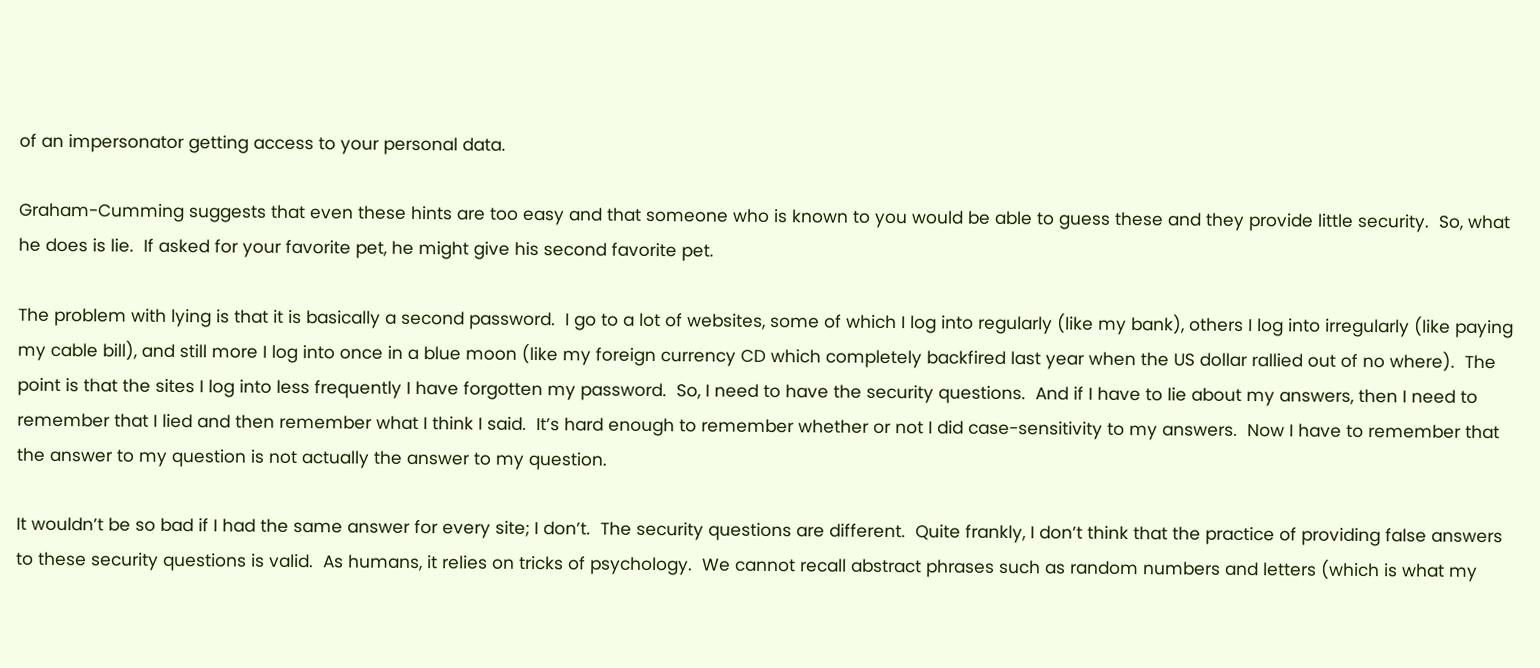of an impersonator getting access to your personal data.

Graham-Cumming suggests that even these hints are too easy and that someone who is known to you would be able to guess these and they provide little security.  So, what he does is lie.  If asked for your favorite pet, he might give his second favorite pet.

The problem with lying is that it is basically a second password.  I go to a lot of websites, some of which I log into regularly (like my bank), others I log into irregularly (like paying my cable bill), and still more I log into once in a blue moon (like my foreign currency CD which completely backfired last year when the US dollar rallied out of no where).  The point is that the sites I log into less frequently I have forgotten my password.  So, I need to have the security questions.  And if I have to lie about my answers, then I need to remember that I lied and then remember what I think I said.  It’s hard enough to remember whether or not I did case-sensitivity to my answers.  Now I have to remember that the answer to my question is not actually the answer to my question.

It wouldn’t be so bad if I had the same answer for every site; I don’t.  The security questions are different.  Quite frankly, I don’t think that the practice of providing false answers to these security questions is valid.  As humans, it relies on tricks of psychology.  We cannot recall abstract phrases such as random numbers and letters (which is what my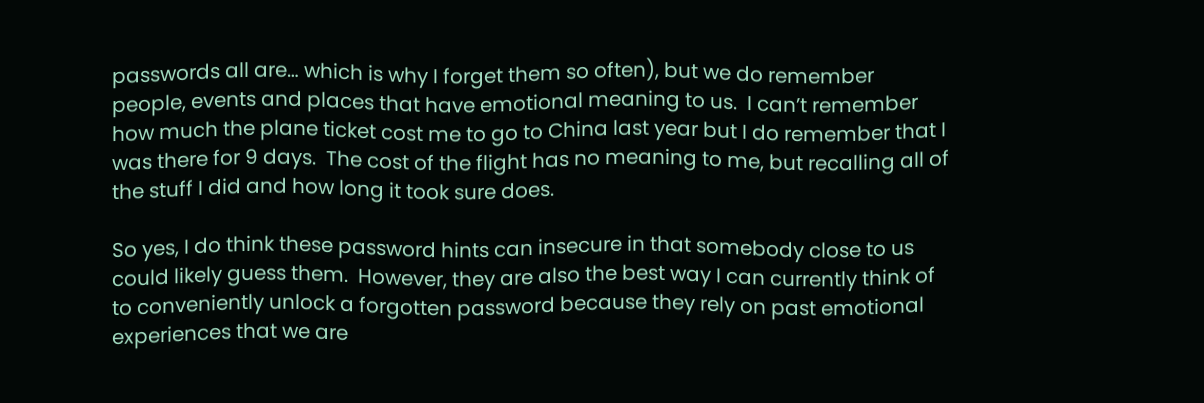passwords all are… which is why I forget them so often), but we do remember people, events and places that have emotional meaning to us.  I can’t remember how much the plane ticket cost me to go to China last year but I do remember that I was there for 9 days.  The cost of the flight has no meaning to me, but recalling all of the stuff I did and how long it took sure does.

So yes, I do think these password hints can insecure in that somebody close to us could likely guess them.  However, they are also the best way I can currently think of to conveniently unlock a forgotten password because they rely on past emotional experiences that we are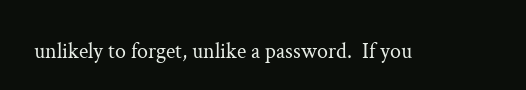unlikely to forget, unlike a password.  If you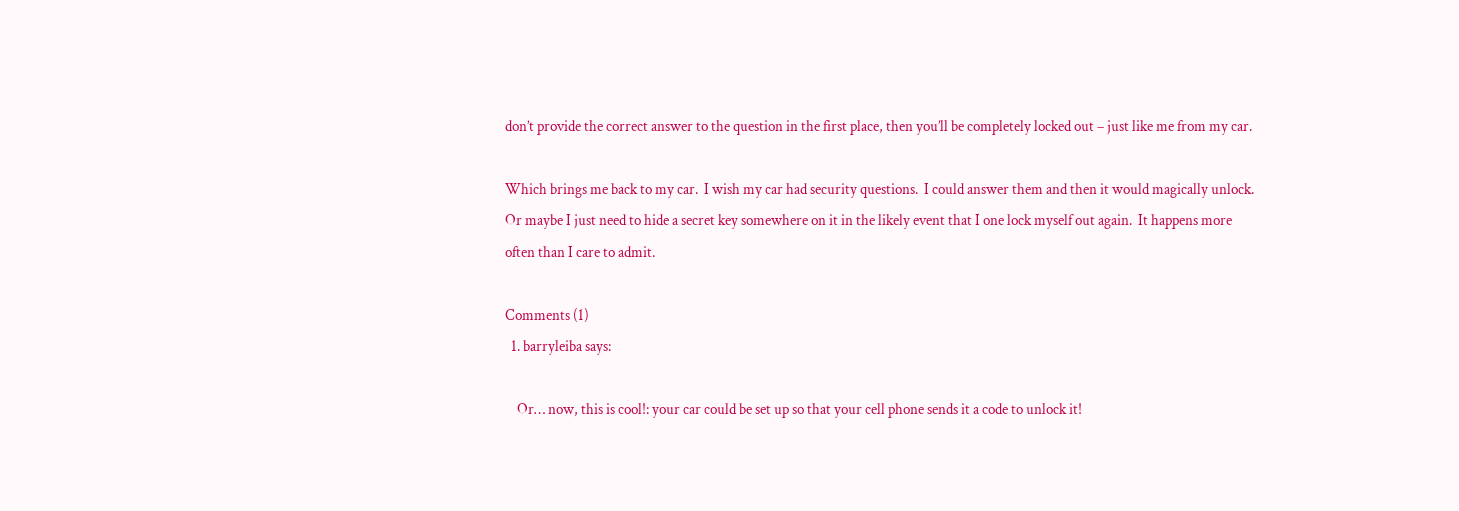don’t provide the correct answer to the question in the first place, then you’ll be completely locked out – just like me from my car.

Which brings me back to my car.  I wish my car had security questions.  I could answer them and then it would magically unlock.  Or maybe I just need to hide a secret key somewhere on it in the likely event that I one lock myself out again.  It happens more often than I care to admit.

Comments (1)
  1. barryleiba says:

    Or… now, this is cool!: your car could be set up so that your cell phone sends it a code to unlock it!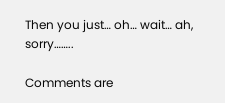Then you just… oh… wait… ah, sorry……..

Comments are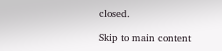closed.

Skip to main content